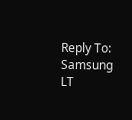Reply To: Samsung LT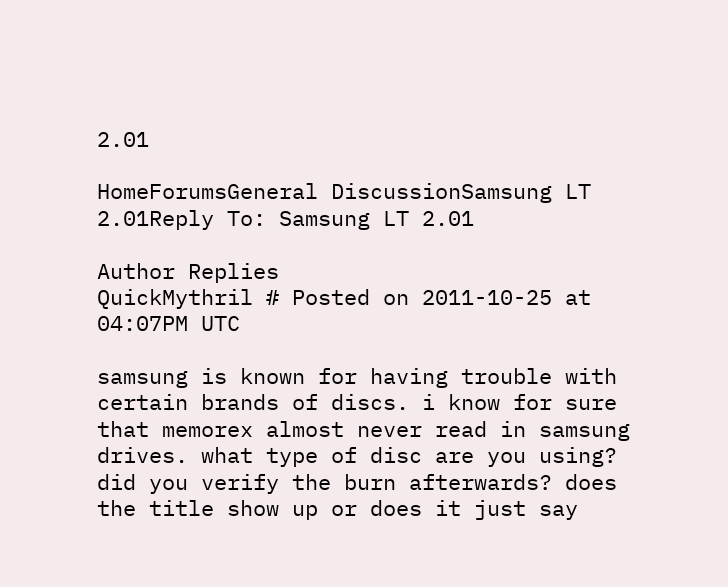2.01

HomeForumsGeneral DiscussionSamsung LT 2.01Reply To: Samsung LT 2.01

Author Replies
QuickMythril # Posted on 2011-10-25 at 04:07PM UTC

samsung is known for having trouble with certain brands of discs. i know for sure that memorex almost never read in samsung drives. what type of disc are you using? did you verify the burn afterwards? does the title show up or does it just say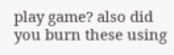play game? also did you burn these using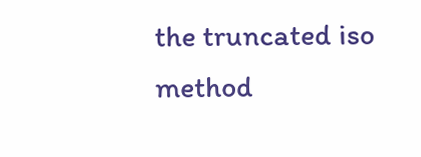the truncated iso method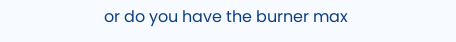or do you have the burner max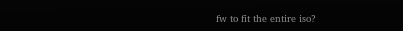fw to fit the entire iso?